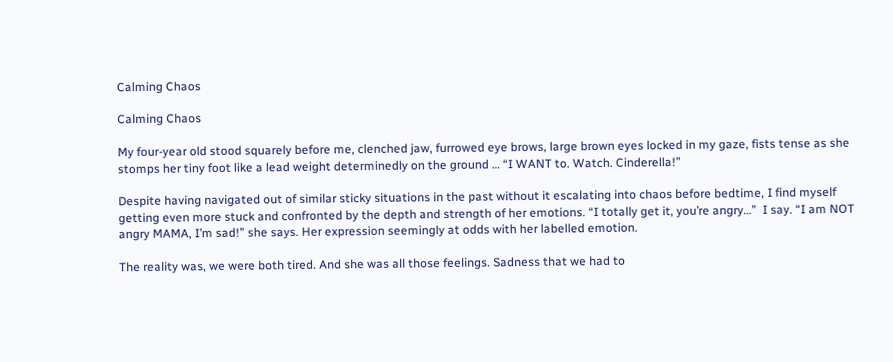Calming Chaos

Calming Chaos

My four-year old stood squarely before me, clenched jaw, furrowed eye brows, large brown eyes locked in my gaze, fists tense as she stomps her tiny foot like a lead weight determinedly on the ground … “I WANT to. Watch. Cinderella!”

Despite having navigated out of similar sticky situations in the past without it escalating into chaos before bedtime, I find myself getting even more stuck and confronted by the depth and strength of her emotions. “I totally get it, you’re angry…”  I say. “I am NOT angry MAMA, I’m sad!” she says. Her expression seemingly at odds with her labelled emotion.

The reality was, we were both tired. And she was all those feelings. Sadness that we had to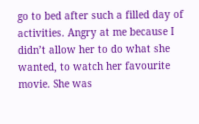go to bed after such a filled day of activities. Angry at me because I didn’t allow her to do what she wanted, to watch her favourite movie. She was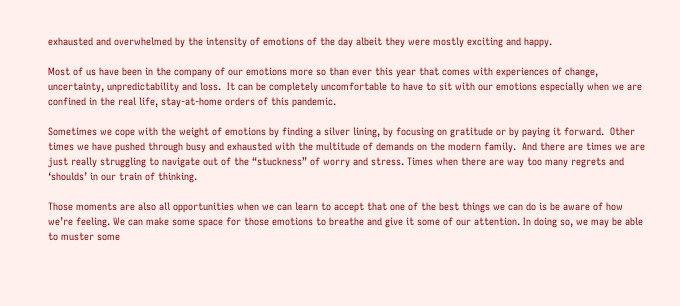exhausted and overwhelmed by the intensity of emotions of the day albeit they were mostly exciting and happy.

Most of us have been in the company of our emotions more so than ever this year that comes with experiences of change, uncertainty, unpredictability and loss.  It can be completely uncomfortable to have to sit with our emotions especially when we are confined in the real life, stay-at-home orders of this pandemic.

Sometimes we cope with the weight of emotions by finding a silver lining, by focusing on gratitude or by paying it forward.  Other times we have pushed through busy and exhausted with the multitude of demands on the modern family.  And there are times we are just really struggling to navigate out of the “stuckness” of worry and stress. Times when there are way too many regrets and ‘shoulds’ in our train of thinking.

Those moments are also all opportunities when we can learn to accept that one of the best things we can do is be aware of how we’re feeling. We can make some space for those emotions to breathe and give it some of our attention. In doing so, we may be able to muster some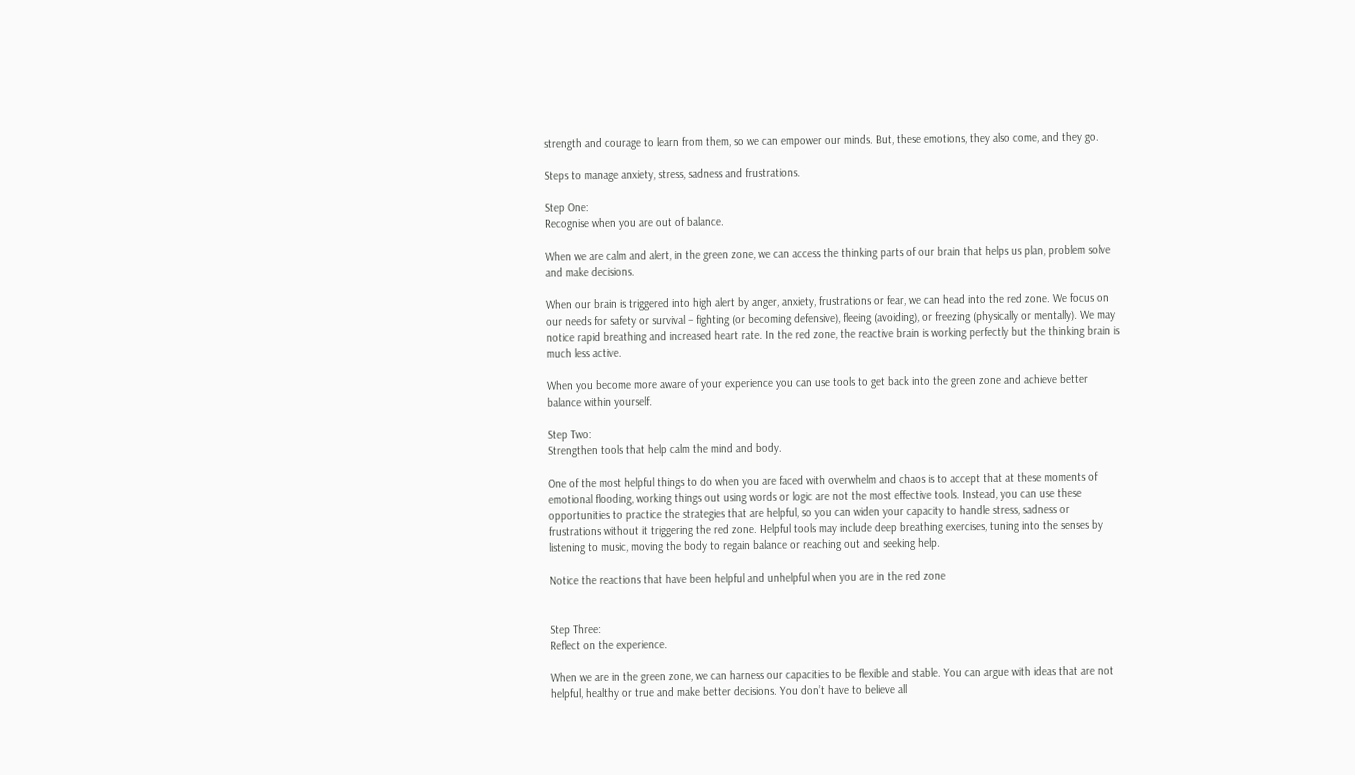strength and courage to learn from them, so we can empower our minds. But, these emotions, they also come, and they go.

Steps to manage anxiety, stress, sadness and frustrations.

Step One:
Recognise when you are out of balance.

When we are calm and alert, in the green zone, we can access the thinking parts of our brain that helps us plan, problem solve and make decisions.

When our brain is triggered into high alert by anger, anxiety, frustrations or fear, we can head into the red zone. We focus on our needs for safety or survival – fighting (or becoming defensive), fleeing (avoiding), or freezing (physically or mentally). We may notice rapid breathing and increased heart rate. In the red zone, the reactive brain is working perfectly but the thinking brain is much less active.

When you become more aware of your experience you can use tools to get back into the green zone and achieve better balance within yourself.

Step Two:
Strengthen tools that help calm the mind and body.

One of the most helpful things to do when you are faced with overwhelm and chaos is to accept that at these moments of emotional flooding, working things out using words or logic are not the most effective tools. Instead, you can use these opportunities to practice the strategies that are helpful, so you can widen your capacity to handle stress, sadness or frustrations without it triggering the red zone. Helpful tools may include deep breathing exercises, tuning into the senses by listening to music, moving the body to regain balance or reaching out and seeking help.

Notice the reactions that have been helpful and unhelpful when you are in the red zone


Step Three:
Reflect on the experience.

When we are in the green zone, we can harness our capacities to be flexible and stable. You can argue with ideas that are not helpful, healthy or true and make better decisions. You don’t have to believe all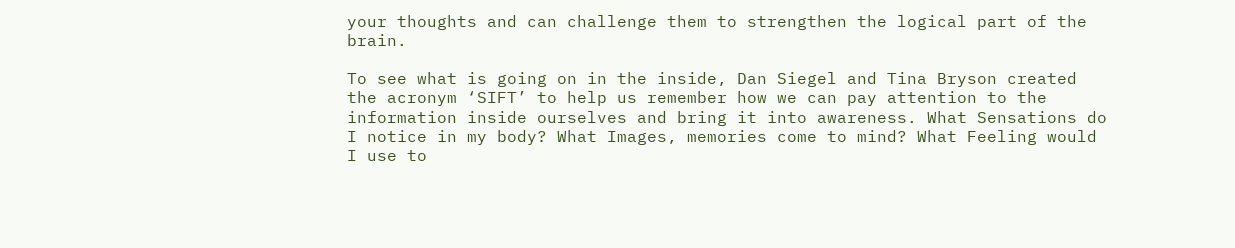your thoughts and can challenge them to strengthen the logical part of the brain.

To see what is going on in the inside, Dan Siegel and Tina Bryson created the acronym ‘SIFT’ to help us remember how we can pay attention to the information inside ourselves and bring it into awareness. What Sensations do I notice in my body? What Images, memories come to mind? What Feeling would I use to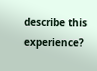describe this experience?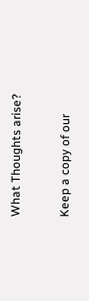What Thoughts arise?

Keep a copy of our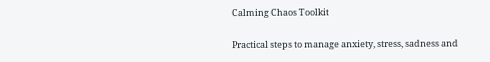Calming Chaos Toolkit

Practical steps to manage anxiety, stress, sadness and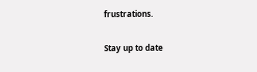frustrations.

Stay up to date